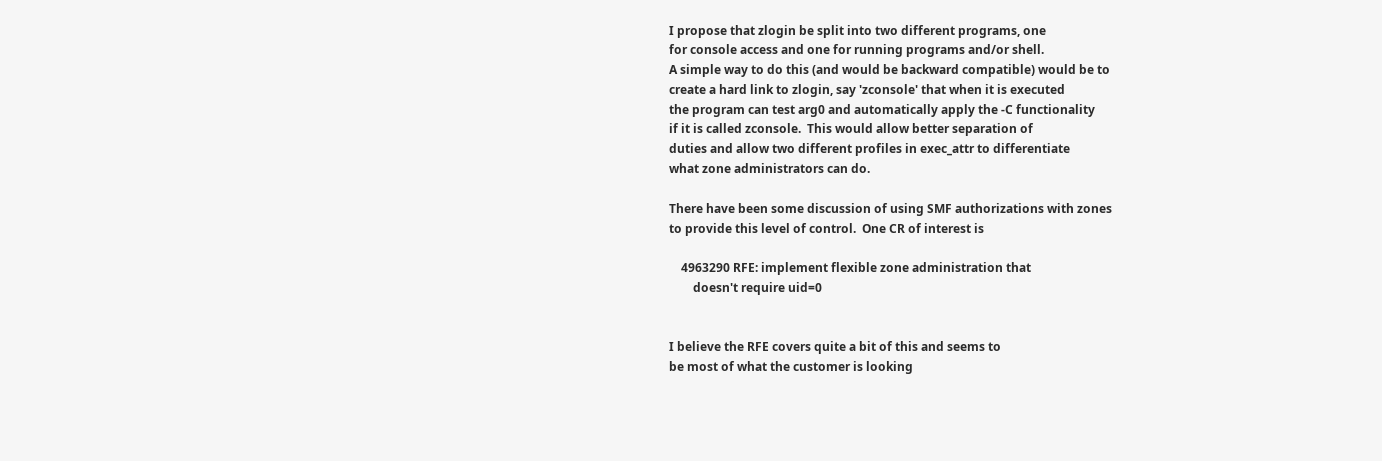I propose that zlogin be split into two different programs, one
for console access and one for running programs and/or shell.
A simple way to do this (and would be backward compatible) would be to
create a hard link to zlogin, say 'zconsole' that when it is executed
the program can test arg0 and automatically apply the -C functionality
if it is called zconsole.  This would allow better separation of
duties and allow two different profiles in exec_attr to differentiate
what zone administrators can do.

There have been some discussion of using SMF authorizations with zones
to provide this level of control.  One CR of interest is

    4963290 RFE: implement flexible zone administration that
        doesn't require uid=0


I believe the RFE covers quite a bit of this and seems to
be most of what the customer is looking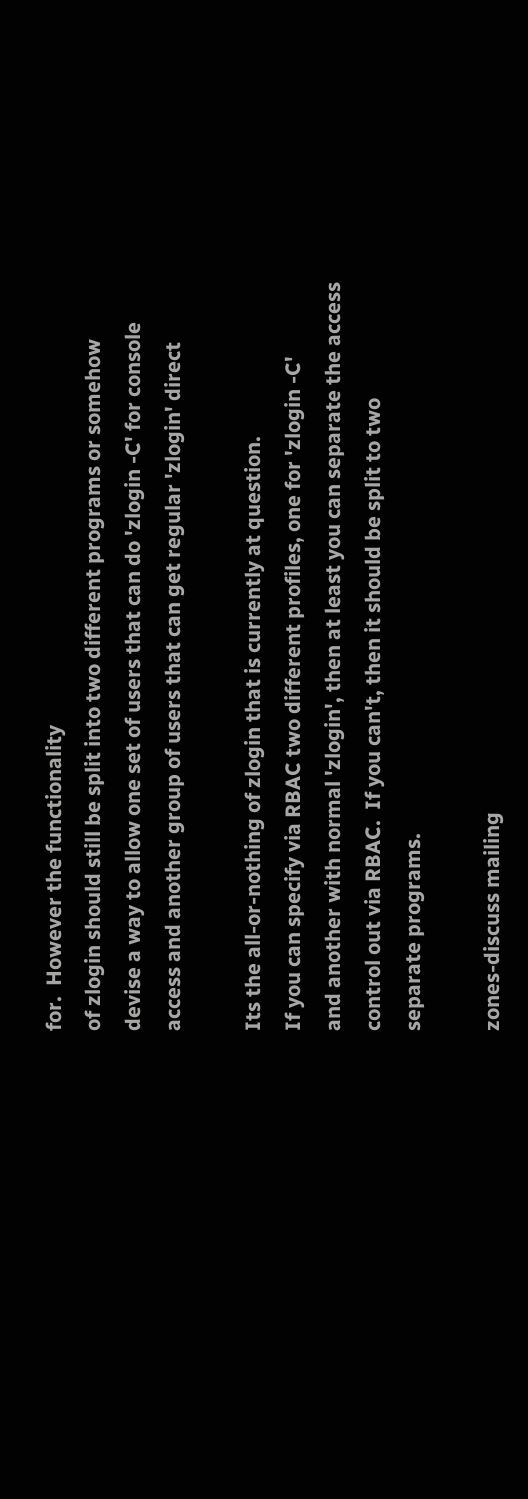for.  However the functionality
of zlogin should still be split into two different programs or somehow
devise a way to allow one set of users that can do 'zlogin -C' for console
access and another group of users that can get regular 'zlogin' direct

Its the all-or-nothing of zlogin that is currently at question.
If you can specify via RBAC two different profiles, one for 'zlogin -C'
and another with normal 'zlogin', then at least you can separate the access
control out via RBAC.  If you can't, then it should be split to two
separate programs.

zones-discuss mailing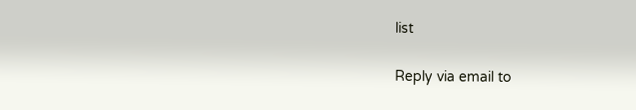list

Reply via email to